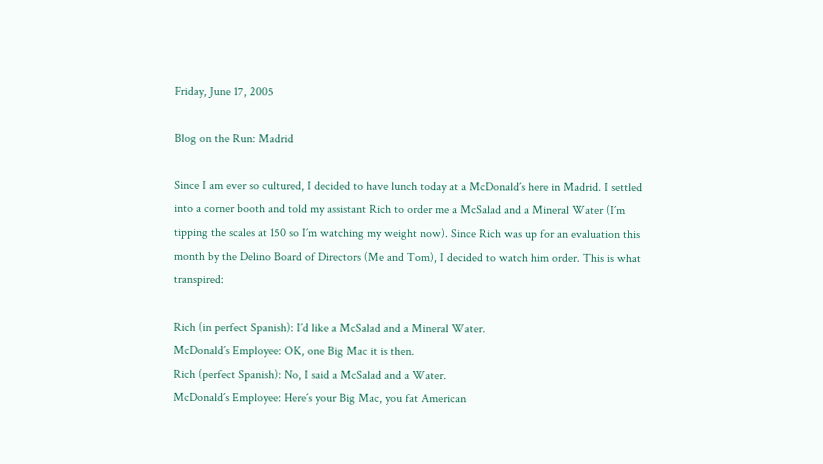Friday, June 17, 2005

Blog on the Run: Madrid

Since I am ever so cultured, I decided to have lunch today at a McDonald´s here in Madrid. I settled into a corner booth and told my assistant Rich to order me a McSalad and a Mineral Water (I´m tipping the scales at 150 so I´m watching my weight now). Since Rich was up for an evaluation this month by the Delino Board of Directors (Me and Tom), I decided to watch him order. This is what transpired:

Rich (in perfect Spanish): I´d like a McSalad and a Mineral Water.
McDonald´s Employee: OK, one Big Mac it is then.
Rich (perfect Spanish): No, I said a McSalad and a Water.
McDonald´s Employee: Here´s your Big Mac, you fat American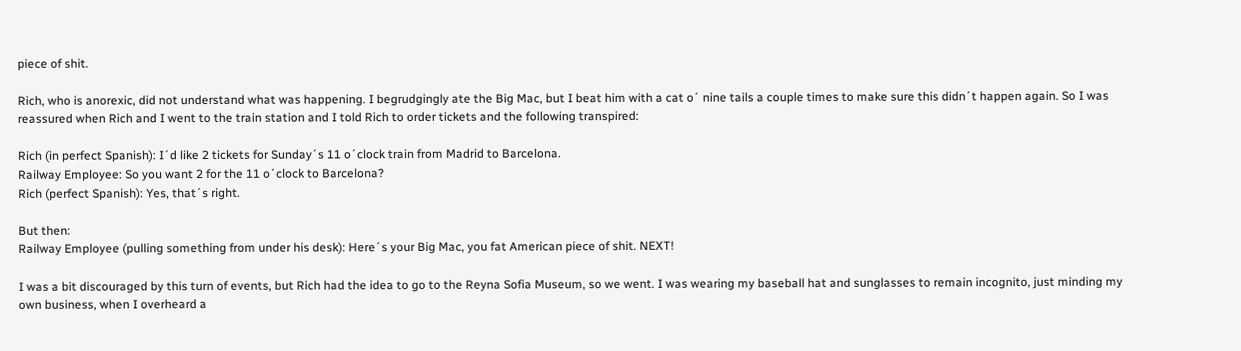piece of shit.

Rich, who is anorexic, did not understand what was happening. I begrudgingly ate the Big Mac, but I beat him with a cat o´ nine tails a couple times to make sure this didn´t happen again. So I was reassured when Rich and I went to the train station and I told Rich to order tickets and the following transpired:

Rich (in perfect Spanish): I´d like 2 tickets for Sunday´s 11 o´clock train from Madrid to Barcelona.
Railway Employee: So you want 2 for the 11 o´clock to Barcelona?
Rich (perfect Spanish): Yes, that´s right.

But then:
Railway Employee (pulling something from under his desk): Here´s your Big Mac, you fat American piece of shit. NEXT!

I was a bit discouraged by this turn of events, but Rich had the idea to go to the Reyna Sofia Museum, so we went. I was wearing my baseball hat and sunglasses to remain incognito, just minding my own business, when I overheard a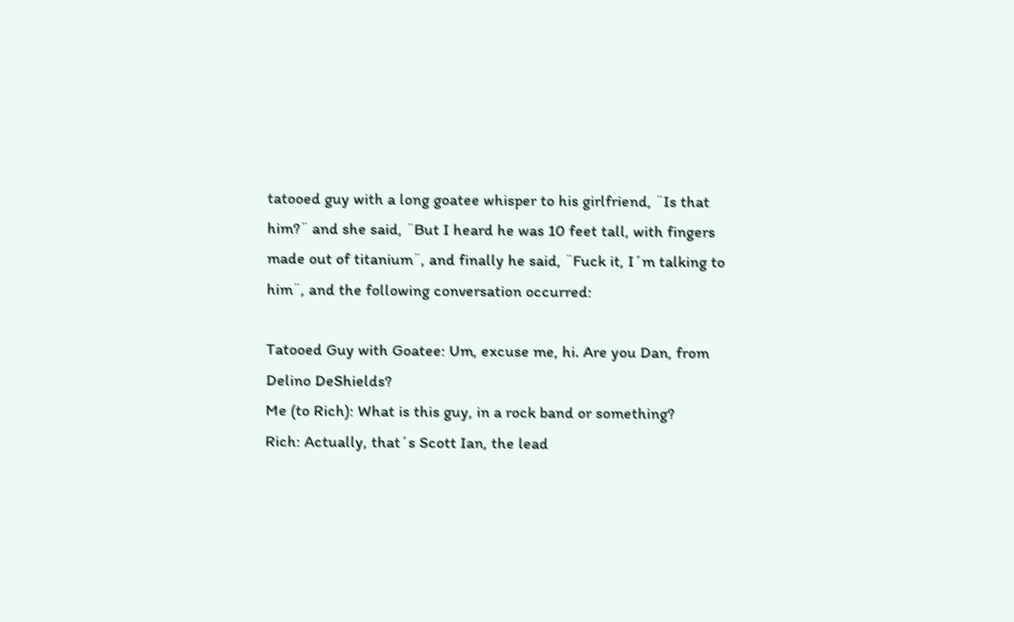tatooed guy with a long goatee whisper to his girlfriend, ¨Is that him?¨ and she said, ¨But I heard he was 10 feet tall, with fingers made out of titanium¨, and finally he said, ¨Fuck it, I´m talking to him¨, and the following conversation occurred:

Tatooed Guy with Goatee: Um, excuse me, hi. Are you Dan, from Delino DeShields?
Me (to Rich): What is this guy, in a rock band or something?
Rich: Actually, that´s Scott Ian, the lead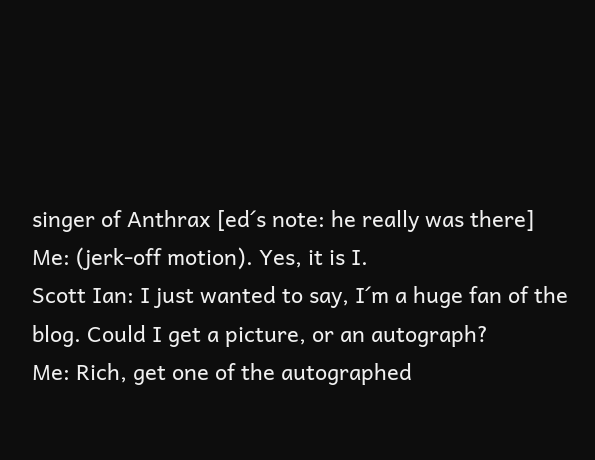singer of Anthrax [ed´s note: he really was there]
Me: (jerk-off motion). Yes, it is I.
Scott Ian: I just wanted to say, I´m a huge fan of the blog. Could I get a picture, or an autograph?
Me: Rich, get one of the autographed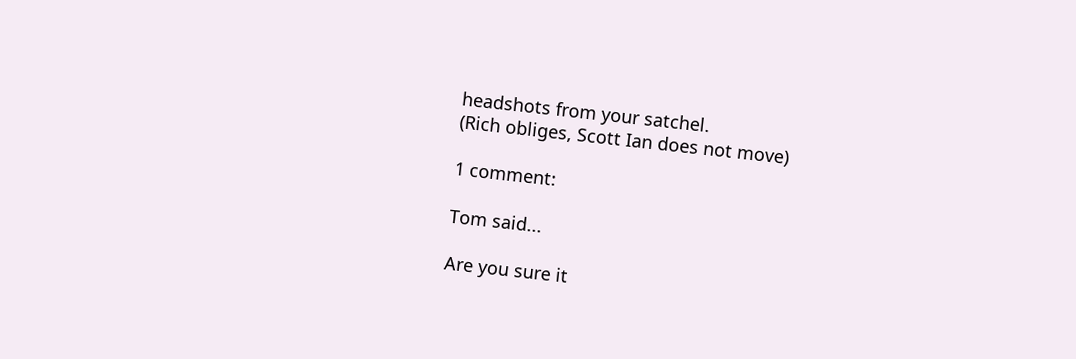headshots from your satchel.
(Rich obliges, Scott Ian does not move)

1 comment:

Tom said...

Are you sure it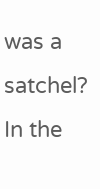was a satchel? In the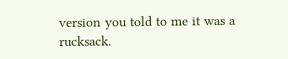version you told to me it was a rucksack.